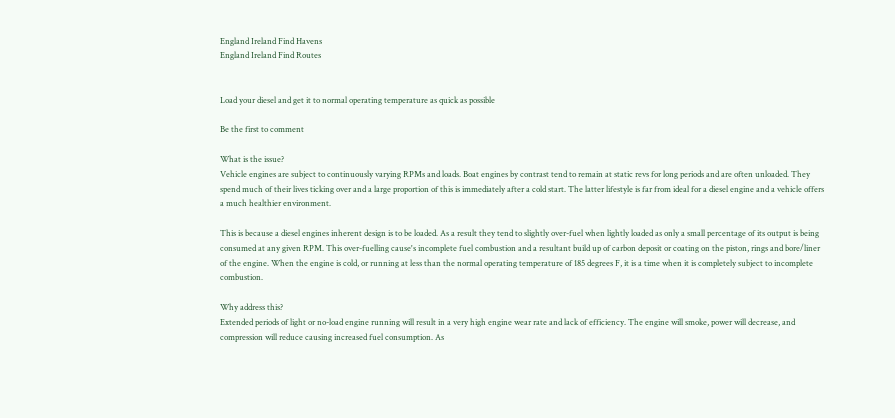England Ireland Find Havens
England Ireland Find Routes


Load your diesel and get it to normal operating temperature as quick as possible

Be the first to comment

What is the issue?
Vehicle engines are subject to continuously varying RPMs and loads. Boat engines by contrast tend to remain at static revs for long periods and are often unloaded. They spend much of their lives ticking over and a large proportion of this is immediately after a cold start. The latter lifestyle is far from ideal for a diesel engine and a vehicle offers a much healthier environment.

This is because a diesel engines inherent design is to be loaded. As a result they tend to slightly over-fuel when lightly loaded as only a small percentage of its output is being consumed at any given RPM. This over-fuelling cause's incomplete fuel combustion and a resultant build up of carbon deposit or coating on the piston, rings and bore/liner of the engine. When the engine is cold, or running at less than the normal operating temperature of 185 degrees F, it is a time when it is completely subject to incomplete combustion.

Why address this?
Extended periods of light or no-load engine running will result in a very high engine wear rate and lack of efficiency. The engine will smoke, power will decrease, and compression will reduce causing increased fuel consumption. As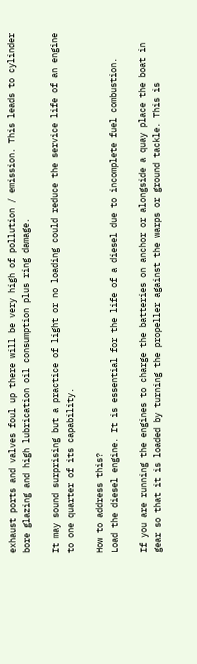exhaust ports and valves foul up there will be very high of pollution / emission. This leads to cylinder bore glazing and high lubrication oil consumption plus ring damage.

It may sound surprising but a practice of light or no loading could reduce the service life of an engine to one quarter of its capability.

How to address this?
Load the diesel engine. It is essential for the life of a diesel due to incomplete fuel combustion.

If you are running the engines to charge the batteries on anchor or alongside a quay place the boat in gear so that it is loaded by turning the propeller against the warps or ground tackle. This is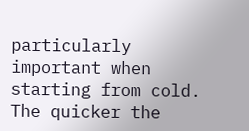particularly important when starting from cold. The quicker the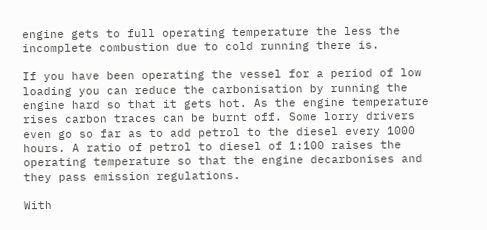engine gets to full operating temperature the less the incomplete combustion due to cold running there is.

If you have been operating the vessel for a period of low loading you can reduce the carbonisation by running the engine hard so that it gets hot. As the engine temperature rises carbon traces can be burnt off. Some lorry drivers even go so far as to add petrol to the diesel every 1000 hours. A ratio of petrol to diesel of 1:100 raises the operating temperature so that the engine decarbonises and they pass emission regulations.

With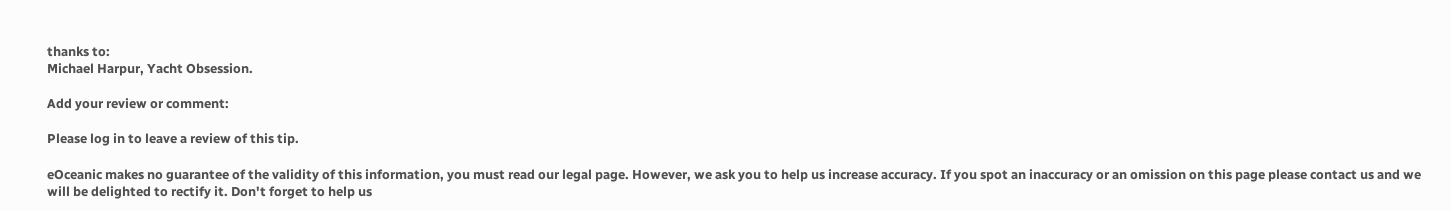thanks to:
Michael Harpur, Yacht Obsession.

Add your review or comment:

Please log in to leave a review of this tip.

eOceanic makes no guarantee of the validity of this information, you must read our legal page. However, we ask you to help us increase accuracy. If you spot an inaccuracy or an omission on this page please contact us and we will be delighted to rectify it. Don't forget to help us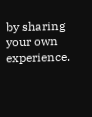by sharing your own experience.